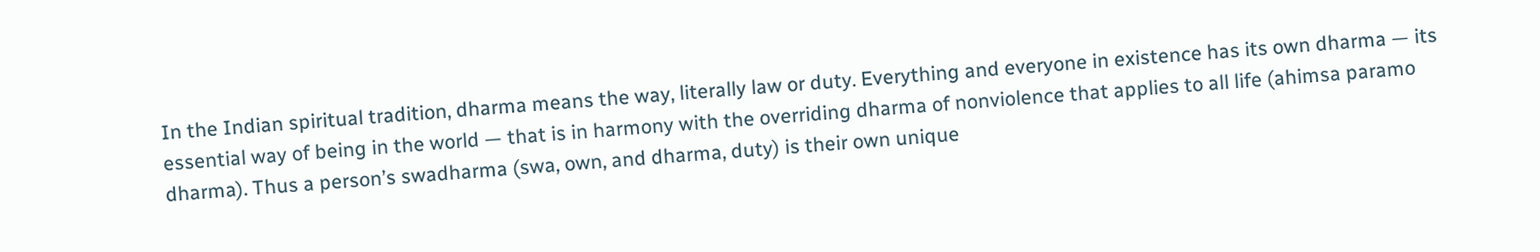In the Indian spiritual tradition, dharma means the way, literally law or duty. Everything and everyone in existence has its own dharma — its essential way of being in the world — that is in harmony with the overriding dharma of nonviolence that applies to all life (ahimsa paramo dharma). Thus a person’s swadharma (swa, own, and dharma, duty) is their own unique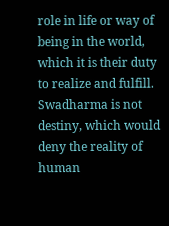role in life or way of being in the world, which it is their duty to realize and fulfill. Swadharma is not destiny, which would deny the reality of human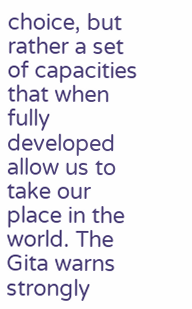choice, but rather a set of capacities that when fully developed allow us to take our place in the world. The Gita warns strongly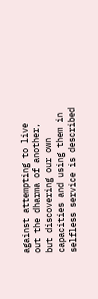against attempting to live out the dharma of another, but discovering our own capacities and using them in selfless service is described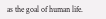as the goal of human life.